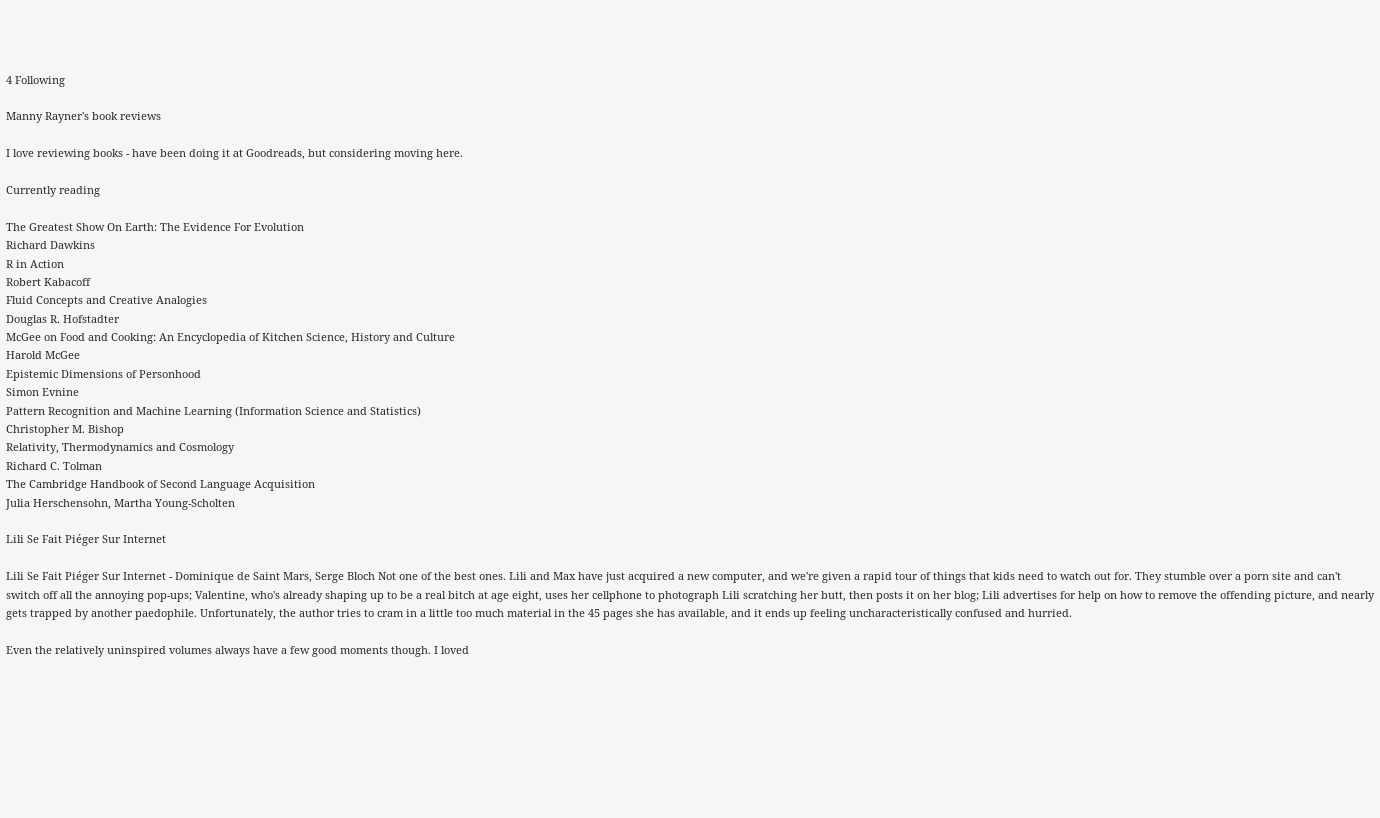4 Following

Manny Rayner's book reviews

I love reviewing books - have been doing it at Goodreads, but considering moving here.

Currently reading

The Greatest Show On Earth: The Evidence For Evolution
Richard Dawkins
R in Action
Robert Kabacoff
Fluid Concepts and Creative Analogies
Douglas R. Hofstadter
McGee on Food and Cooking: An Encyclopedia of Kitchen Science, History and Culture
Harold McGee
Epistemic Dimensions of Personhood
Simon Evnine
Pattern Recognition and Machine Learning (Information Science and Statistics)
Christopher M. Bishop
Relativity, Thermodynamics and Cosmology
Richard C. Tolman
The Cambridge Handbook of Second Language Acquisition
Julia Herschensohn, Martha Young-Scholten

Lili Se Fait Piéger Sur Internet

Lili Se Fait Piéger Sur Internet - Dominique de Saint Mars, Serge Bloch Not one of the best ones. Lili and Max have just acquired a new computer, and we're given a rapid tour of things that kids need to watch out for. They stumble over a porn site and can't switch off all the annoying pop-ups; Valentine, who's already shaping up to be a real bitch at age eight, uses her cellphone to photograph Lili scratching her butt, then posts it on her blog; Lili advertises for help on how to remove the offending picture, and nearly gets trapped by another paedophile. Unfortunately, the author tries to cram in a little too much material in the 45 pages she has available, and it ends up feeling uncharacteristically confused and hurried.

Even the relatively uninspired volumes always have a few good moments though. I loved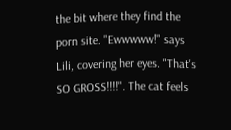the bit where they find the porn site. "Ewwwww!" says Lili, covering her eyes. "That's SO GROSS!!!!". The cat feels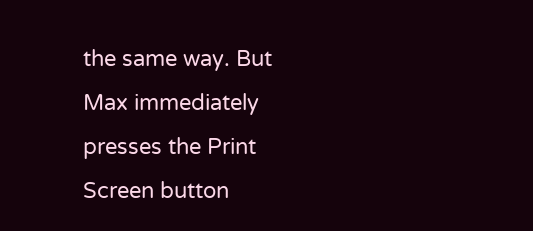the same way. But Max immediately presses the Print Screen button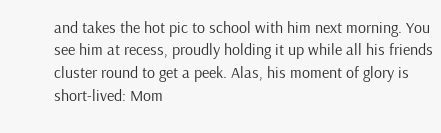and takes the hot pic to school with him next morning. You see him at recess, proudly holding it up while all his friends cluster round to get a peek. Alas, his moment of glory is short-lived: Mom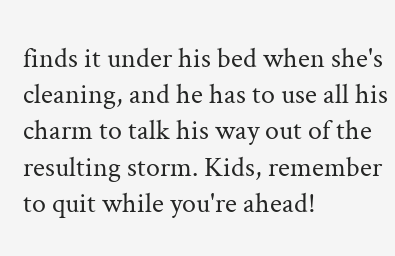finds it under his bed when she's cleaning, and he has to use all his charm to talk his way out of the resulting storm. Kids, remember to quit while you're ahead!